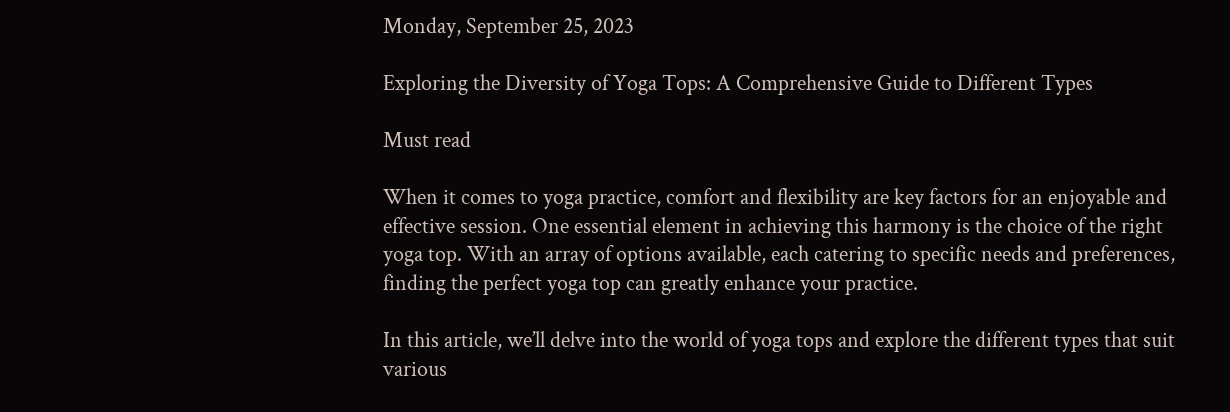Monday, September 25, 2023

Exploring the Diversity of Yoga Tops: A Comprehensive Guide to Different Types

Must read

When it comes to yoga practice, comfort and flexibility are key factors for an enjoyable and effective session. One essential element in achieving this harmony is the choice of the right yoga top. With an array of options available, each catering to specific needs and preferences, finding the perfect yoga top can greatly enhance your practice.

In this article, we’ll delve into the world of yoga tops and explore the different types that suit various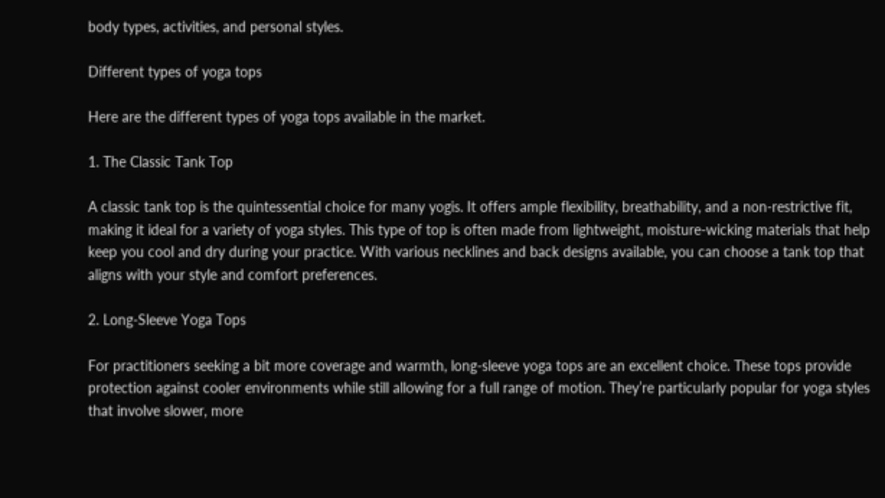body types, activities, and personal styles.

Different types of yoga tops

Here are the different types of yoga tops available in the market.

1. The Classic Tank Top

A classic tank top is the quintessential choice for many yogis. It offers ample flexibility, breathability, and a non-restrictive fit, making it ideal for a variety of yoga styles. This type of top is often made from lightweight, moisture-wicking materials that help keep you cool and dry during your practice. With various necklines and back designs available, you can choose a tank top that aligns with your style and comfort preferences.

2. Long-Sleeve Yoga Tops

For practitioners seeking a bit more coverage and warmth, long-sleeve yoga tops are an excellent choice. These tops provide protection against cooler environments while still allowing for a full range of motion. They’re particularly popular for yoga styles that involve slower, more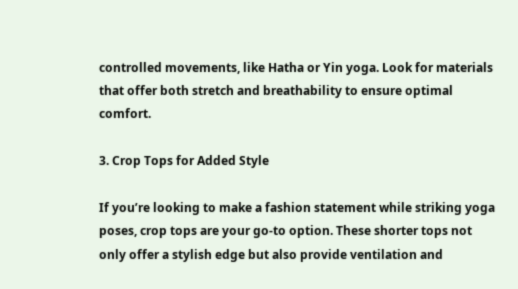controlled movements, like Hatha or Yin yoga. Look for materials that offer both stretch and breathability to ensure optimal comfort.

3. Crop Tops for Added Style

If you’re looking to make a fashion statement while striking yoga poses, crop tops are your go-to option. These shorter tops not only offer a stylish edge but also provide ventilation and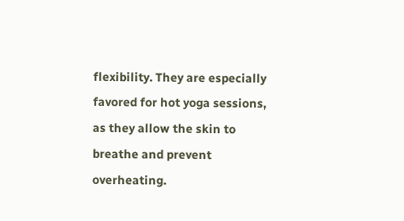flexibility. They are especially favored for hot yoga sessions, as they allow the skin to breathe and prevent overheating.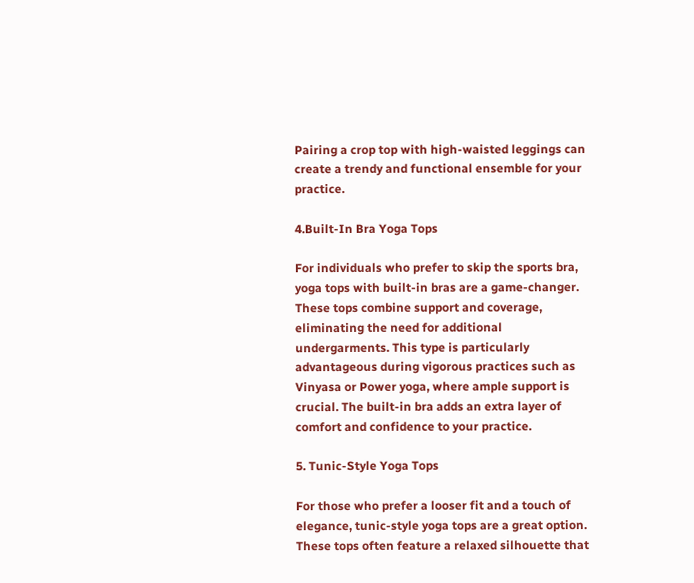Pairing a crop top with high-waisted leggings can create a trendy and functional ensemble for your practice.

4.Built-In Bra Yoga Tops

For individuals who prefer to skip the sports bra, yoga tops with built-in bras are a game-changer. These tops combine support and coverage, eliminating the need for additional undergarments. This type is particularly advantageous during vigorous practices such as Vinyasa or Power yoga, where ample support is crucial. The built-in bra adds an extra layer of comfort and confidence to your practice.

5. Tunic-Style Yoga Tops

For those who prefer a looser fit and a touch of elegance, tunic-style yoga tops are a great option. These tops often feature a relaxed silhouette that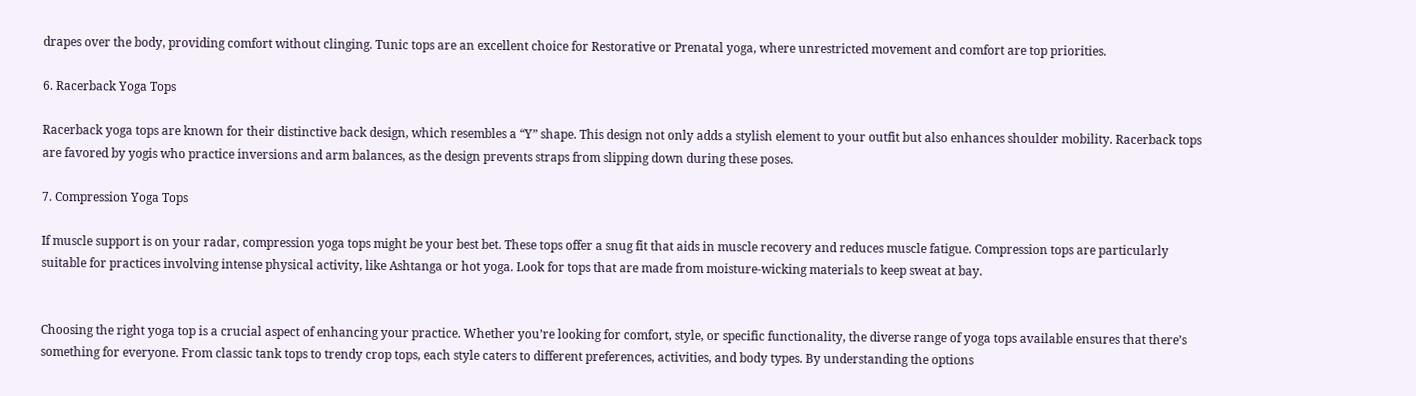drapes over the body, providing comfort without clinging. Tunic tops are an excellent choice for Restorative or Prenatal yoga, where unrestricted movement and comfort are top priorities.

6. Racerback Yoga Tops

Racerback yoga tops are known for their distinctive back design, which resembles a “Y” shape. This design not only adds a stylish element to your outfit but also enhances shoulder mobility. Racerback tops are favored by yogis who practice inversions and arm balances, as the design prevents straps from slipping down during these poses.

7. Compression Yoga Tops

If muscle support is on your radar, compression yoga tops might be your best bet. These tops offer a snug fit that aids in muscle recovery and reduces muscle fatigue. Compression tops are particularly suitable for practices involving intense physical activity, like Ashtanga or hot yoga. Look for tops that are made from moisture-wicking materials to keep sweat at bay.


Choosing the right yoga top is a crucial aspect of enhancing your practice. Whether you’re looking for comfort, style, or specific functionality, the diverse range of yoga tops available ensures that there’s something for everyone. From classic tank tops to trendy crop tops, each style caters to different preferences, activities, and body types. By understanding the options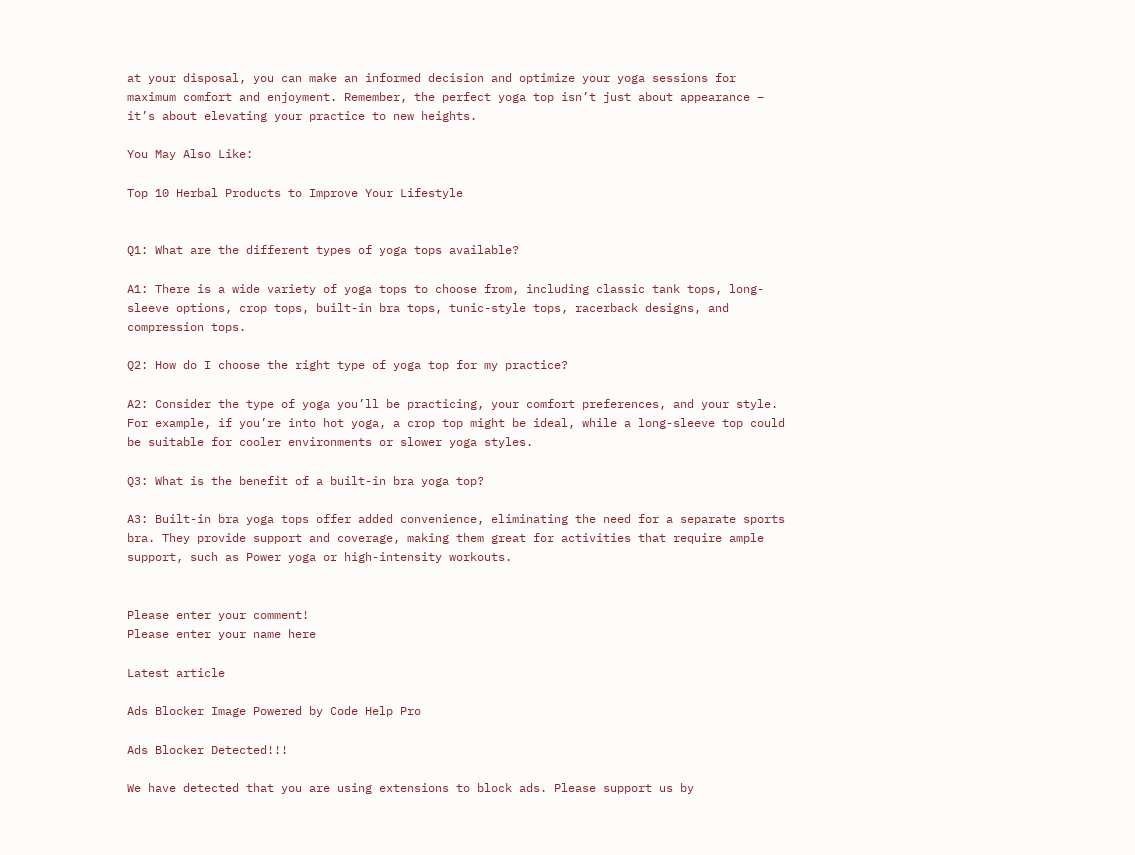at your disposal, you can make an informed decision and optimize your yoga sessions for maximum comfort and enjoyment. Remember, the perfect yoga top isn’t just about appearance – it’s about elevating your practice to new heights.

You May Also Like:

Top 10 Herbal Products to Improve Your Lifestyle


Q1: What are the different types of yoga tops available?

A1: There is a wide variety of yoga tops to choose from, including classic tank tops, long-sleeve options, crop tops, built-in bra tops, tunic-style tops, racerback designs, and compression tops.

Q2: How do I choose the right type of yoga top for my practice?

A2: Consider the type of yoga you’ll be practicing, your comfort preferences, and your style. For example, if you’re into hot yoga, a crop top might be ideal, while a long-sleeve top could be suitable for cooler environments or slower yoga styles.

Q3: What is the benefit of a built-in bra yoga top?

A3: Built-in bra yoga tops offer added convenience, eliminating the need for a separate sports bra. They provide support and coverage, making them great for activities that require ample support, such as Power yoga or high-intensity workouts.


Please enter your comment!
Please enter your name here

Latest article

Ads Blocker Image Powered by Code Help Pro

Ads Blocker Detected!!!

We have detected that you are using extensions to block ads. Please support us by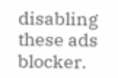disabling these ads blocker.